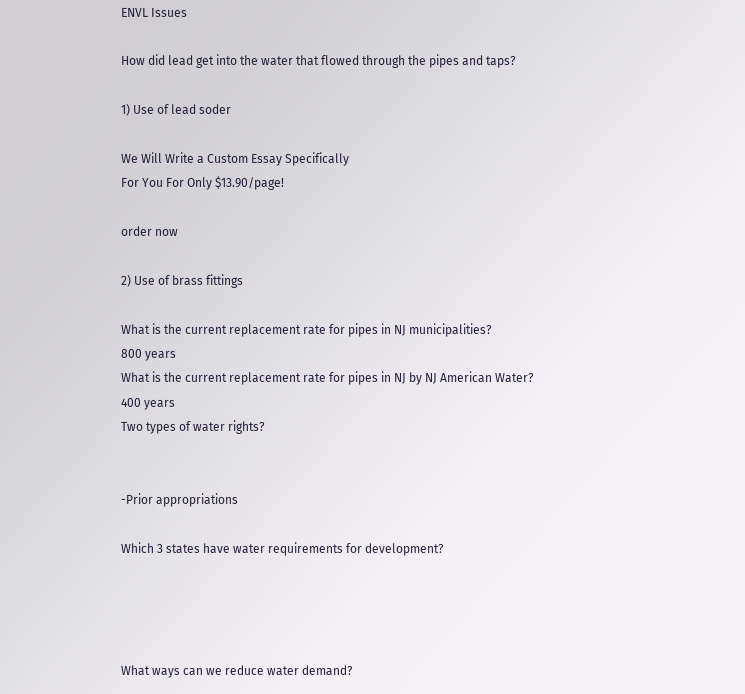ENVL Issues

How did lead get into the water that flowed through the pipes and taps?

1) Use of lead soder

We Will Write a Custom Essay Specifically
For You For Only $13.90/page!

order now

2) Use of brass fittings

What is the current replacement rate for pipes in NJ municipalities?
800 years
What is the current replacement rate for pipes in NJ by NJ American Water?
400 years
Two types of water rights?


-Prior appropriations

Which 3 states have water requirements for development?




What ways can we reduce water demand?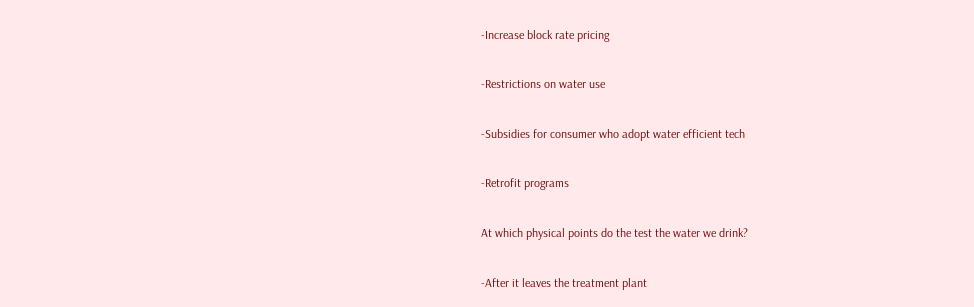-Increase block rate pricing

-Restrictions on water use

-Subsidies for consumer who adopt water efficient tech

-Retrofit programs

At which physical points do the test the water we drink?

-After it leaves the treatment plant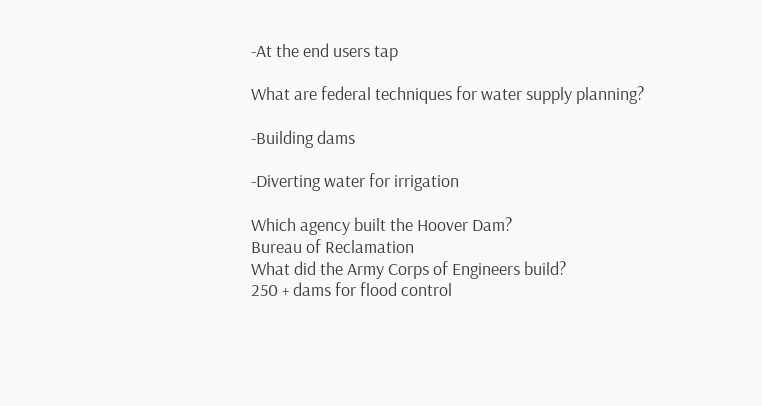-At the end users tap

What are federal techniques for water supply planning?

-Building dams

-Diverting water for irrigation

Which agency built the Hoover Dam?
Bureau of Reclamation
What did the Army Corps of Engineers build?
250 + dams for flood control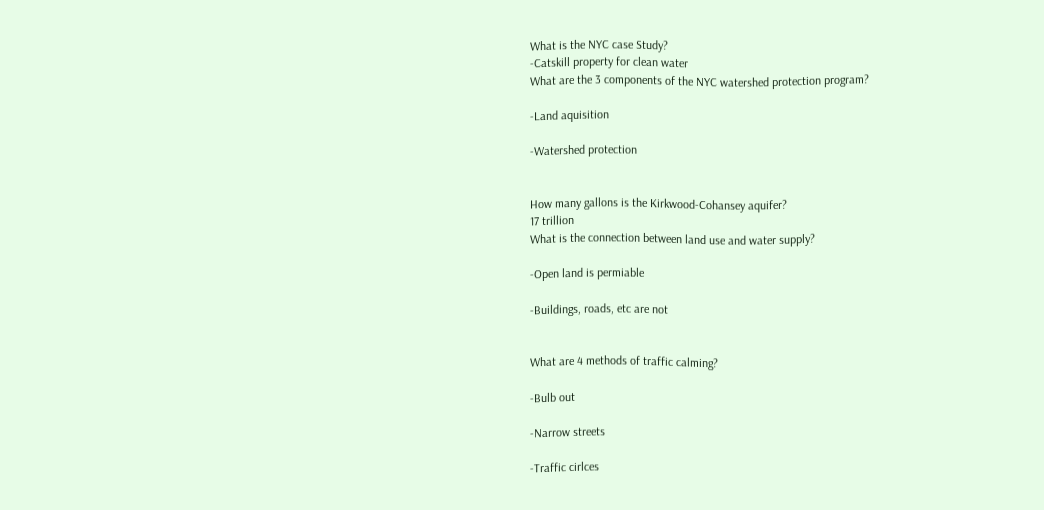What is the NYC case Study?
-Catskill property for clean water
What are the 3 components of the NYC watershed protection program?

-Land aquisition

-Watershed protection


How many gallons is the Kirkwood-Cohansey aquifer?
17 trillion
What is the connection between land use and water supply?

-Open land is permiable

-Buildings, roads, etc are not


What are 4 methods of traffic calming?

-Bulb out

-Narrow streets

-Traffic cirlces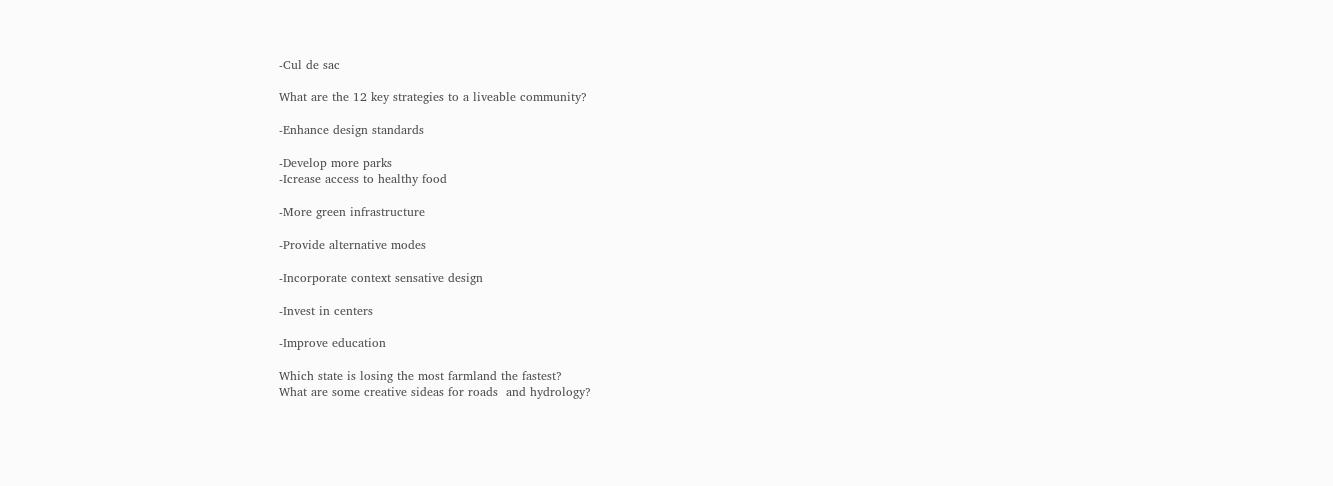-Cul de sac

What are the 12 key strategies to a liveable community?

-Enhance design standards

-Develop more parks
-Icrease access to healthy food

-More green infrastructure

-Provide alternative modes

-Incorporate context sensative design

-Invest in centers

-Improve education

Which state is losing the most farmland the fastest?
What are some creative sideas for roads  and hydrology?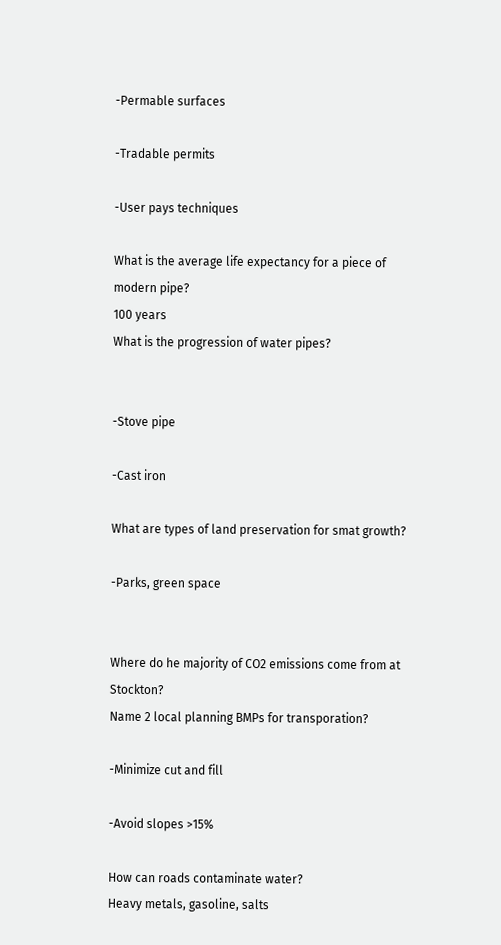-Permable surfaces

-Tradable permits

-User pays techniques

What is the average life expectancy for a piece of modern pipe?
100 years
What is the progression of water pipes?


-Stove pipe

-Cast iron

What are types of land preservation for smat growth?

-Parks, green space


Where do he majority of CO2 emissions come from at Stockton?
Name 2 local planning BMPs for transporation?

-Minimize cut and fill

-Avoid slopes >15%

How can roads contaminate water?
Heavy metals, gasoline, salts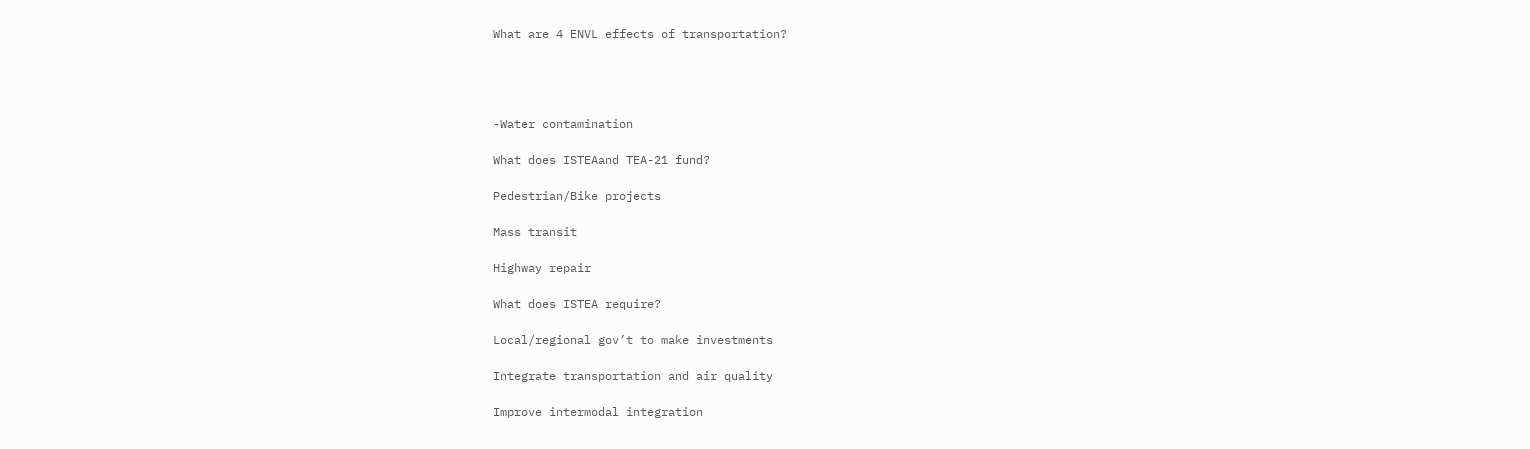What are 4 ENVL effects of transportation?




-Water contamination

What does ISTEAand TEA-21 fund?

Pedestrian/Bike projects

Mass transit

Highway repair

What does ISTEA require?

Local/regional gov’t to make investments

Integrate transportation and air quality

Improve intermodal integration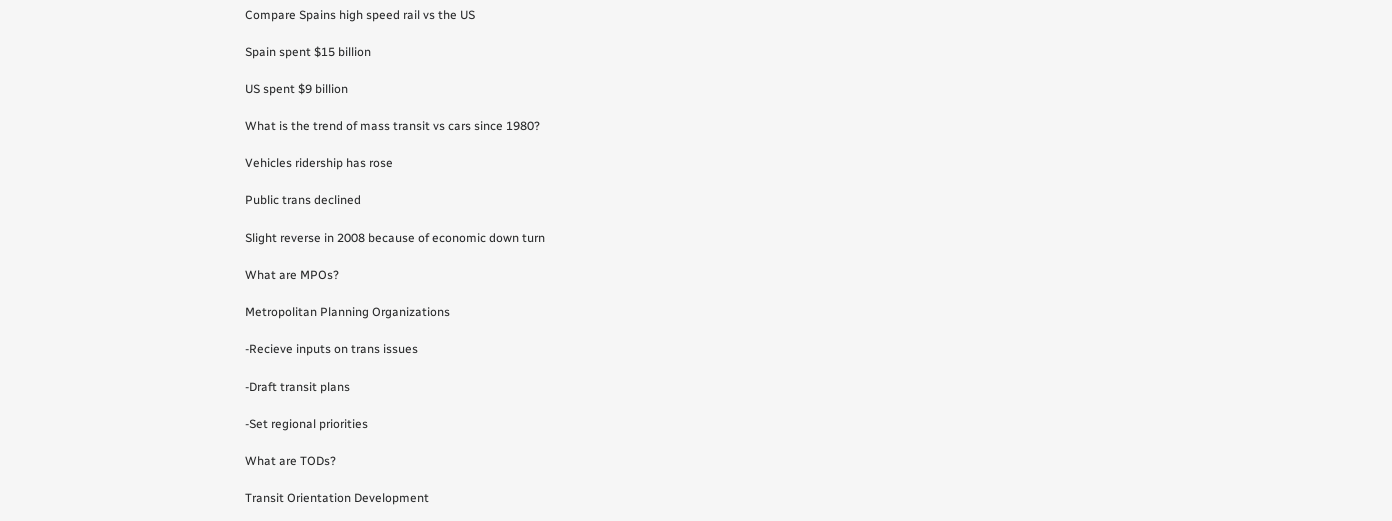Compare Spains high speed rail vs the US

Spain spent $15 billion

US spent $9 billion

What is the trend of mass transit vs cars since 1980?

Vehicles ridership has rose

Public trans declined

Slight reverse in 2008 because of economic down turn

What are MPOs?

Metropolitan Planning Organizations

-Recieve inputs on trans issues

-Draft transit plans

-Set regional priorities

What are TODs?

Transit Orientation Development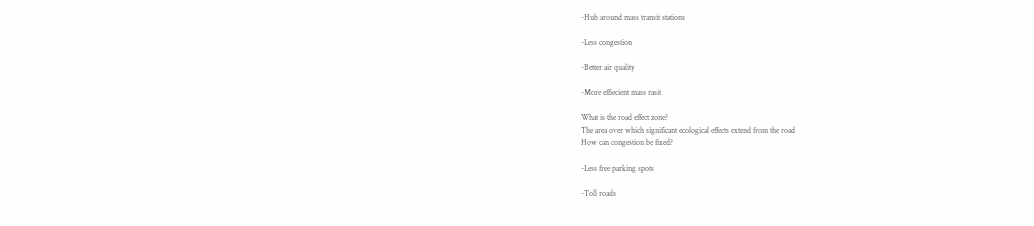-Hub around mass transit stations

-Less congestion

-Better air quality

-More effiecient mass rasit

What is the road effect zone?
The area over which significant ecological effects extend from the road
How can congestion be fixed?

-Less free parking spots

-Toll roads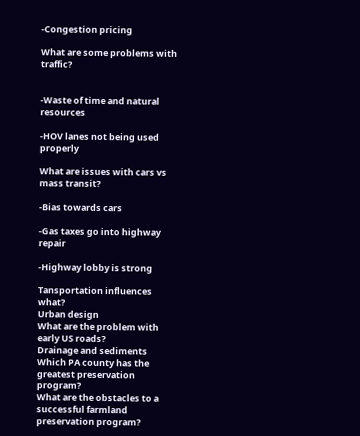-Congestion pricing

What are some problems with traffic?


-Waste of time and natural resources

-HOV lanes not being used properly

What are issues with cars vs mass transit?

-Bias towards cars

-Gas taxes go into highway repair

-Highway lobby is strong

Tansportation influences what?
Urban design
What are the problem with early US roads?
Drainage and sediments
Which PA county has the greatest preservation program?
What are the obstacles to a successful farmland preservation program?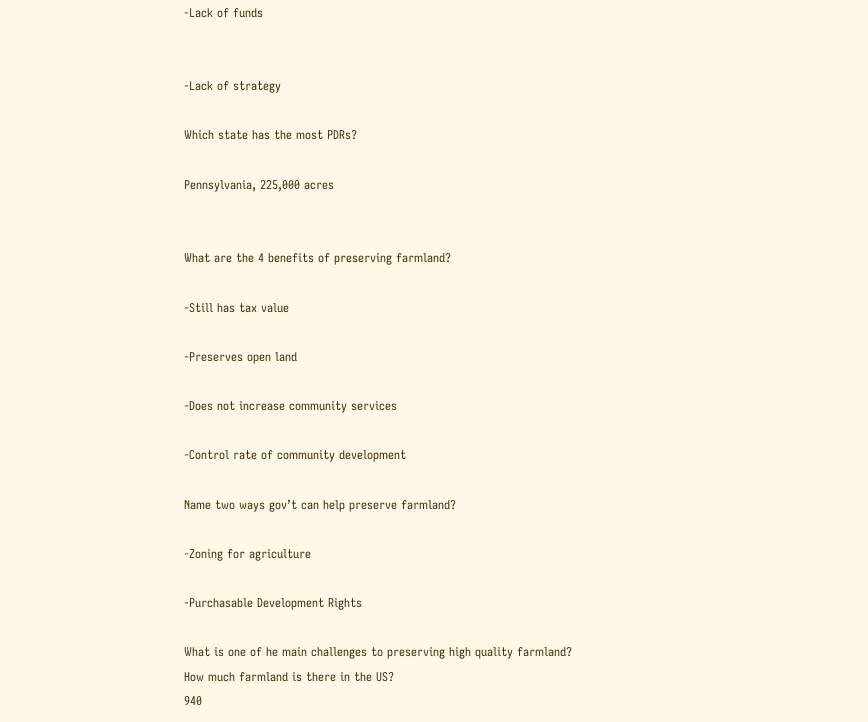-Lack of funds


-Lack of strategy

Which state has the most PDRs?

Pennsylvania, 225,000 acres


What are the 4 benefits of preserving farmland?

-Still has tax value

-Preserves open land

-Does not increase community services

-Control rate of community development

Name two ways gov’t can help preserve farmland?

-Zoning for agriculture

-Purchasable Development Rights

What is one of he main challenges to preserving high quality farmland?
How much farmland is there in the US?
940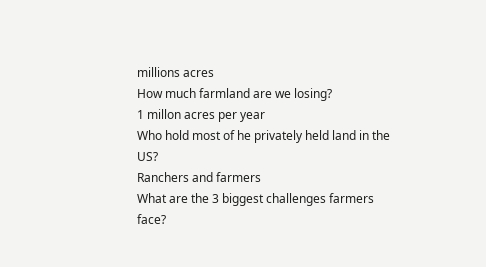millions acres
How much farmland are we losing?
1 millon acres per year
Who hold most of he privately held land in the US?
Ranchers and farmers
What are the 3 biggest challenges farmers face?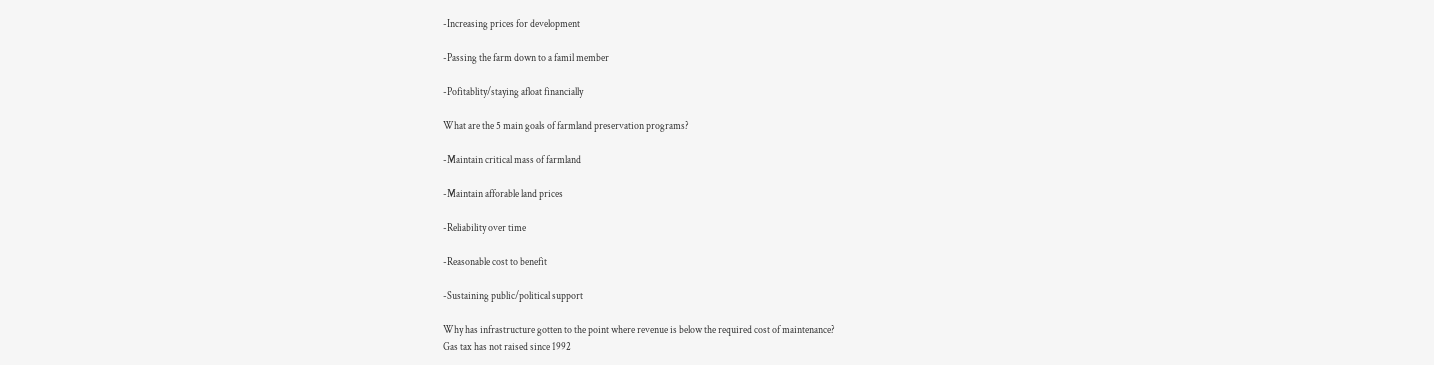-Increasing prices for development

-Passing the farm down to a famil member

-Pofitablity/staying afloat financially

What are the 5 main goals of farmland preservation programs?

-Maintain critical mass of farmland

-Maintain afforable land prices

-Reliability over time

-Reasonable cost to benefit

-Sustaining public/political support

Why has infrastructure gotten to the point where revenue is below the required cost of maintenance?
Gas tax has not raised since 1992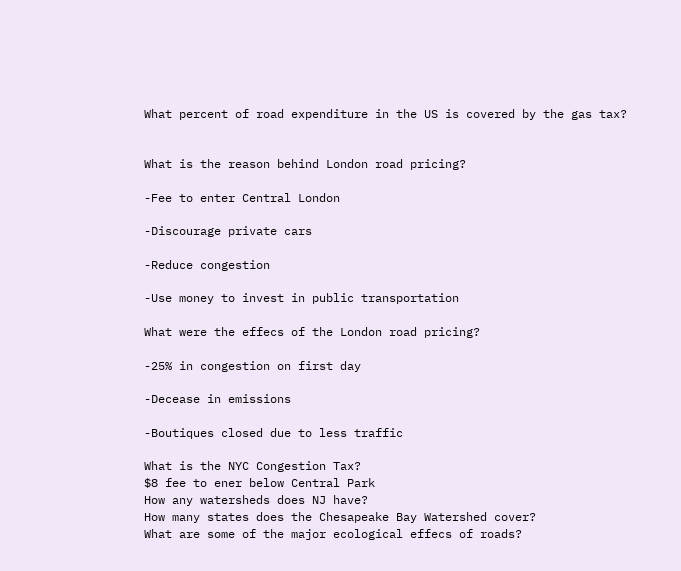What percent of road expenditure in the US is covered by the gas tax?


What is the reason behind London road pricing?

-Fee to enter Central London

-Discourage private cars

-Reduce congestion

-Use money to invest in public transportation

What were the effecs of the London road pricing?

-25% in congestion on first day

-Decease in emissions

-Boutiques closed due to less traffic

What is the NYC Congestion Tax?
$8 fee to ener below Central Park
How any watersheds does NJ have?
How many states does the Chesapeake Bay Watershed cover?
What are some of the major ecological effecs of roads?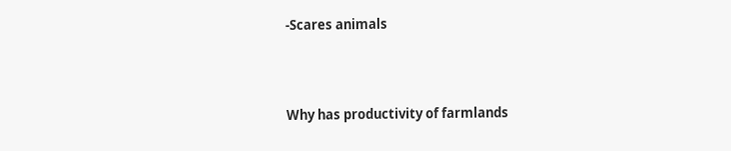-Scares animals



Why has productivity of farmlands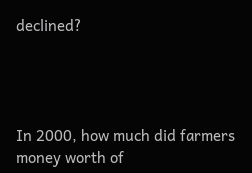declined?




In 2000, how much did farmers money worth of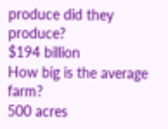produce did they produce?
$194 billion
How big is the average farm?
500 acres